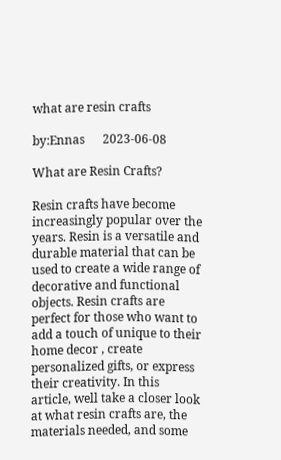what are resin crafts

by:Ennas      2023-06-08

What are Resin Crafts?

Resin crafts have become increasingly popular over the years. Resin is a versatile and durable material that can be used to create a wide range of decorative and functional objects. Resin crafts are perfect for those who want to add a touch of unique to their home decor , create personalized gifts, or express their creativity. In this article, well take a closer look at what resin crafts are, the materials needed, and some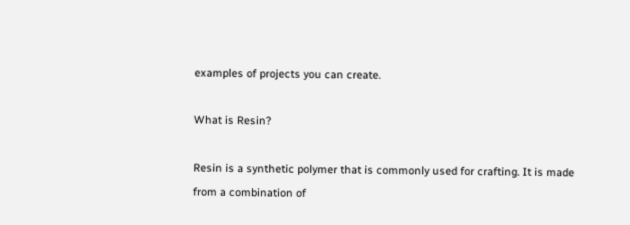examples of projects you can create.

What is Resin?

Resin is a synthetic polymer that is commonly used for crafting. It is made from a combination of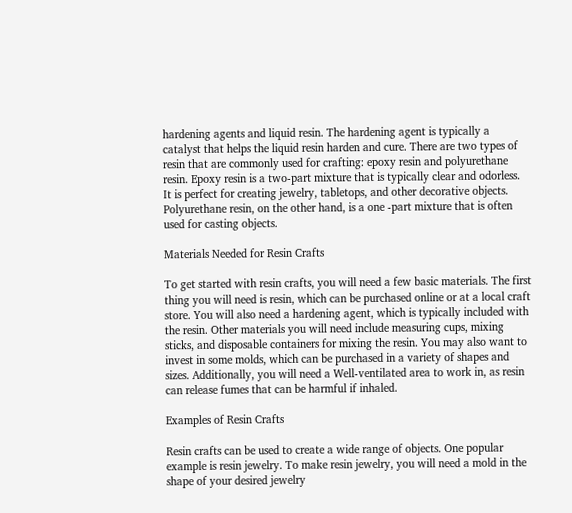hardening agents and liquid resin. The hardening agent is typically a catalyst that helps the liquid resin harden and cure. There are two types of resin that are commonly used for crafting: epoxy resin and polyurethane resin. Epoxy resin is a two-part mixture that is typically clear and odorless. It is perfect for creating jewelry, tabletops, and other decorative objects. Polyurethane resin, on the other hand, is a one -part mixture that is often used for casting objects.

Materials Needed for Resin Crafts

To get started with resin crafts, you will need a few basic materials. The first thing you will need is resin, which can be purchased online or at a local craft store. You will also need a hardening agent, which is typically included with the resin. Other materials you will need include measuring cups, mixing sticks, and disposable containers for mixing the resin. You may also want to invest in some molds, which can be purchased in a variety of shapes and sizes. Additionally, you will need a Well-ventilated area to work in, as resin can release fumes that can be harmful if inhaled.

Examples of Resin Crafts

Resin crafts can be used to create a wide range of objects. One popular example is resin jewelry. To make resin jewelry, you will need a mold in the shape of your desired jewelry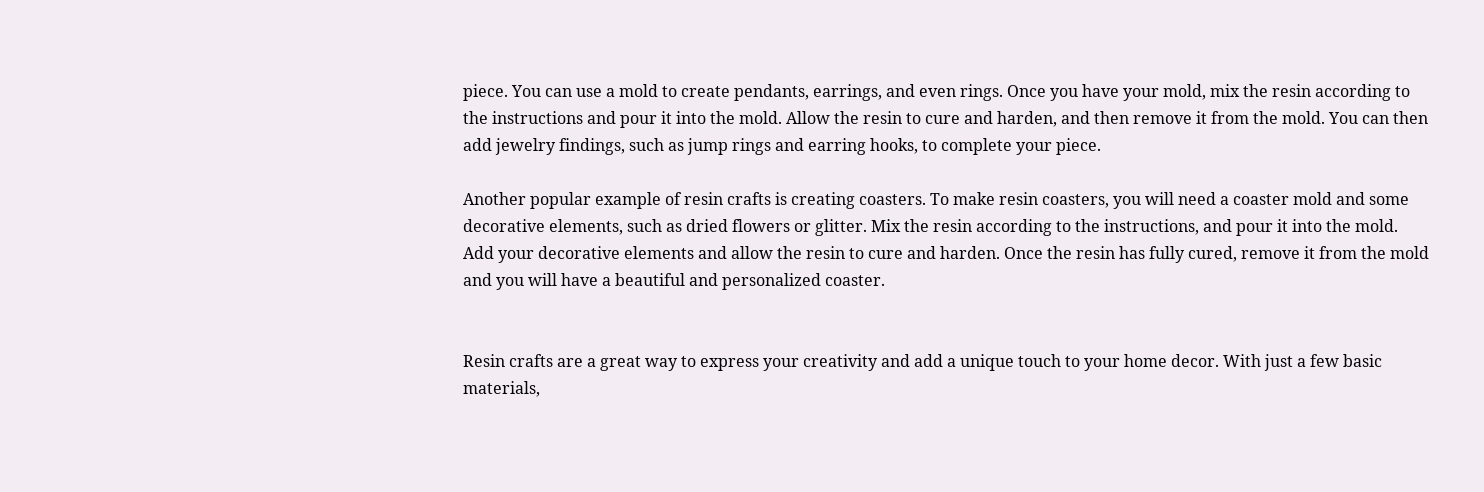piece. You can use a mold to create pendants, earrings, and even rings. Once you have your mold, mix the resin according to the instructions and pour it into the mold. Allow the resin to cure and harden, and then remove it from the mold. You can then add jewelry findings, such as jump rings and earring hooks, to complete your piece.

Another popular example of resin crafts is creating coasters. To make resin coasters, you will need a coaster mold and some decorative elements, such as dried flowers or glitter. Mix the resin according to the instructions, and pour it into the mold. Add your decorative elements and allow the resin to cure and harden. Once the resin has fully cured, remove it from the mold and you will have a beautiful and personalized coaster.


Resin crafts are a great way to express your creativity and add a unique touch to your home decor. With just a few basic materials,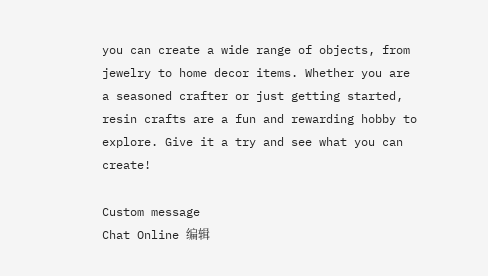you can create a wide range of objects, from jewelry to home decor items. Whether you are a seasoned crafter or just getting started, resin crafts are a fun and rewarding hobby to explore. Give it a try and see what you can create!

Custom message
Chat Online 编辑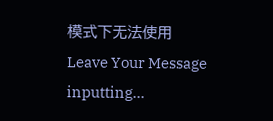模式下无法使用
Leave Your Message inputting...